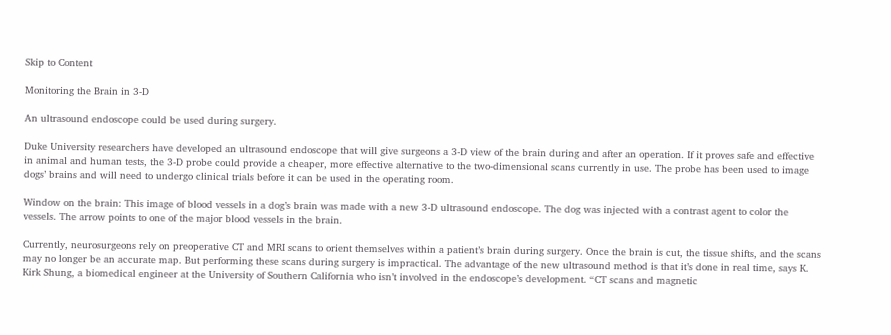Skip to Content

Monitoring the Brain in 3-D

An ultrasound endoscope could be used during surgery.

Duke University researchers have developed an ultrasound endoscope that will give surgeons a 3-D view of the brain during and after an operation. If it proves safe and effective in animal and human tests, the 3-D probe could provide a cheaper, more effective alternative to the two-dimensional scans currently in use. The probe has been used to image dogs’ brains and will need to undergo clinical trials before it can be used in the operating room.

Window on the brain: This image of blood vessels in a dog’s brain was made with a new 3-D ultrasound endoscope. The dog was injected with a contrast agent to color the vessels. The arrow points to one of the major blood vessels in the brain.

Currently, neurosurgeons rely on preoperative CT and MRI scans to orient themselves within a patient’s brain during surgery. Once the brain is cut, the tissue shifts, and the scans may no longer be an accurate map. But performing these scans during surgery is impractical. The advantage of the new ultrasound method is that it’s done in real time, says K. Kirk Shung, a biomedical engineer at the University of Southern California who isn’t involved in the endoscope’s development. “CT scans and magnetic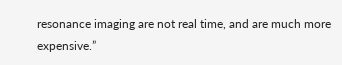resonance imaging are not real time, and are much more expensive.”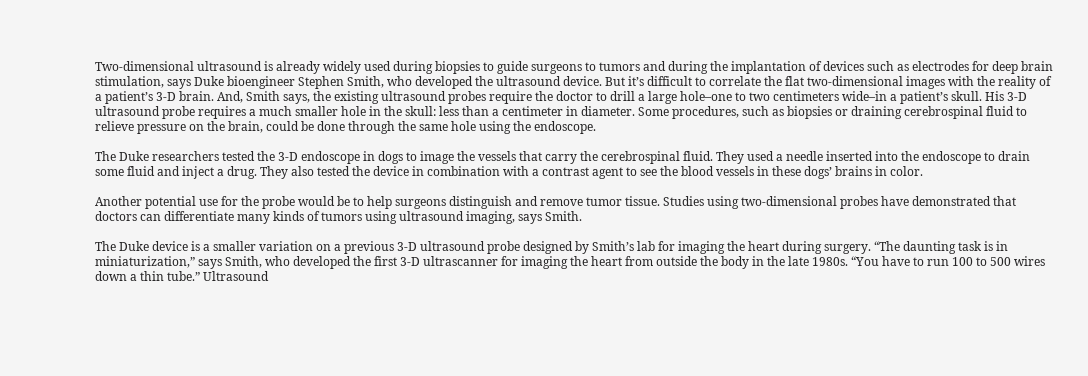Two-dimensional ultrasound is already widely used during biopsies to guide surgeons to tumors and during the implantation of devices such as electrodes for deep brain stimulation, says Duke bioengineer Stephen Smith, who developed the ultrasound device. But it’s difficult to correlate the flat two-dimensional images with the reality of a patient’s 3-D brain. And, Smith says, the existing ultrasound probes require the doctor to drill a large hole–one to two centimeters wide–in a patient’s skull. His 3-D ultrasound probe requires a much smaller hole in the skull: less than a centimeter in diameter. Some procedures, such as biopsies or draining cerebrospinal fluid to relieve pressure on the brain, could be done through the same hole using the endoscope.

The Duke researchers tested the 3-D endoscope in dogs to image the vessels that carry the cerebrospinal fluid. They used a needle inserted into the endoscope to drain some fluid and inject a drug. They also tested the device in combination with a contrast agent to see the blood vessels in these dogs’ brains in color.

Another potential use for the probe would be to help surgeons distinguish and remove tumor tissue. Studies using two-dimensional probes have demonstrated that doctors can differentiate many kinds of tumors using ultrasound imaging, says Smith.

The Duke device is a smaller variation on a previous 3-D ultrasound probe designed by Smith’s lab for imaging the heart during surgery. “The daunting task is in miniaturization,” says Smith, who developed the first 3-D ultrascanner for imaging the heart from outside the body in the late 1980s. “You have to run 100 to 500 wires down a thin tube.” Ultrasound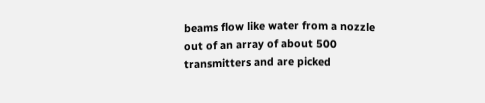beams flow like water from a nozzle out of an array of about 500 transmitters and are picked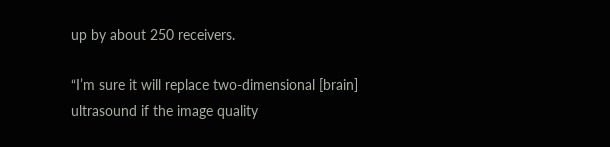up by about 250 receivers.

“I’m sure it will replace two-dimensional [brain] ultrasound if the image quality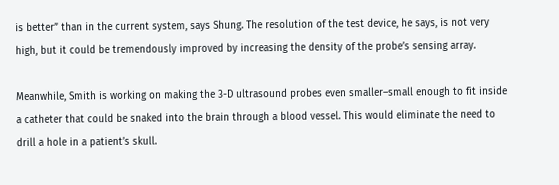is better” than in the current system, says Shung. The resolution of the test device, he says, is not very high, but it could be tremendously improved by increasing the density of the probe’s sensing array.

Meanwhile, Smith is working on making the 3-D ultrasound probes even smaller–small enough to fit inside a catheter that could be snaked into the brain through a blood vessel. This would eliminate the need to drill a hole in a patient’s skull.